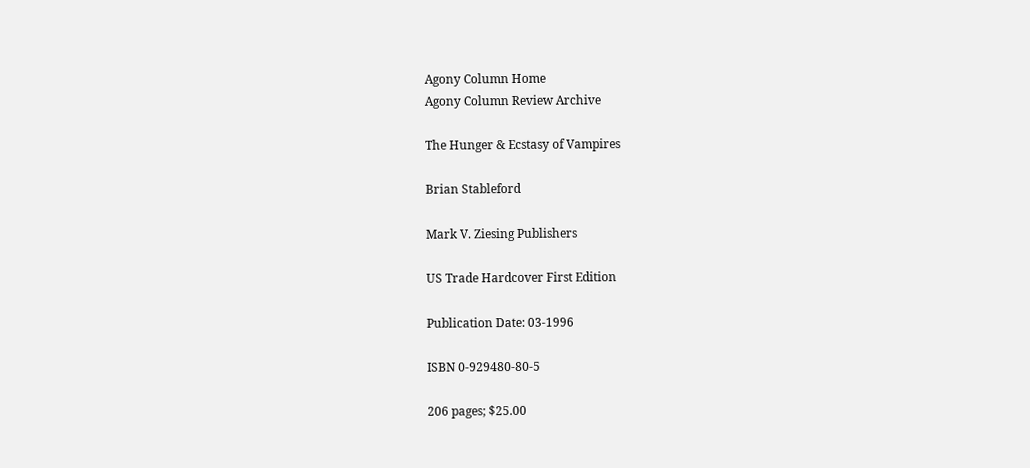Agony Column Home
Agony Column Review Archive

The Hunger & Ecstasy of Vampires

Brian Stableford

Mark V. Ziesing Publishers

US Trade Hardcover First Edition

Publication Date: 03-1996

ISBN 0-929480-80-5

206 pages; $25.00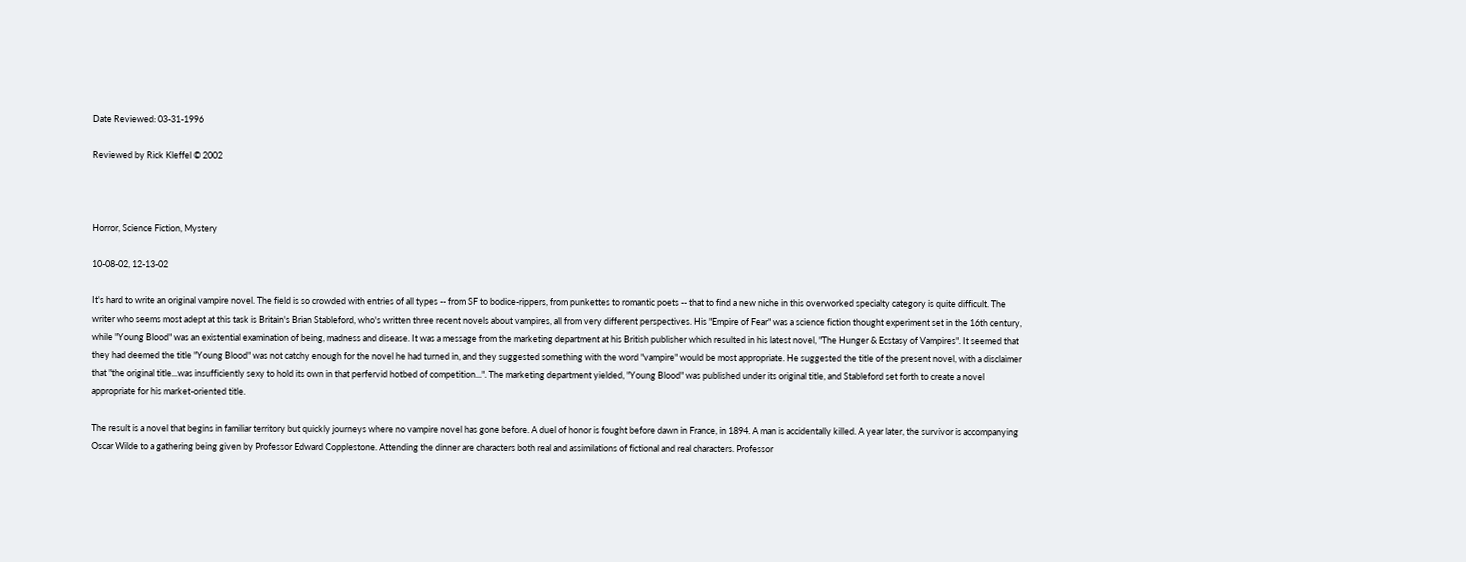Date Reviewed: 03-31-1996

Reviewed by Rick Kleffel © 2002



Horror, Science Fiction, Mystery

10-08-02, 12-13-02

It's hard to write an original vampire novel. The field is so crowded with entries of all types -- from SF to bodice-rippers, from punkettes to romantic poets -- that to find a new niche in this overworked specialty category is quite difficult. The writer who seems most adept at this task is Britain's Brian Stableford, who's written three recent novels about vampires, all from very different perspectives. His "Empire of Fear" was a science fiction thought experiment set in the 16th century, while "Young Blood" was an existential examination of being, madness and disease. It was a message from the marketing department at his British publisher which resulted in his latest novel, "The Hunger & Ecstasy of Vampires". It seemed that they had deemed the title "Young Blood" was not catchy enough for the novel he had turned in, and they suggested something with the word "vampire" would be most appropriate. He suggested the title of the present novel, with a disclaimer that "the original title...was insufficiently sexy to hold its own in that perfervid hotbed of competition...". The marketing department yielded, "Young Blood" was published under its original title, and Stableford set forth to create a novel appropriate for his market-oriented title.

The result is a novel that begins in familiar territory but quickly journeys where no vampire novel has gone before. A duel of honor is fought before dawn in France, in 1894. A man is accidentally killed. A year later, the survivor is accompanying Oscar Wilde to a gathering being given by Professor Edward Copplestone. Attending the dinner are characters both real and assimilations of fictional and real characters. Professor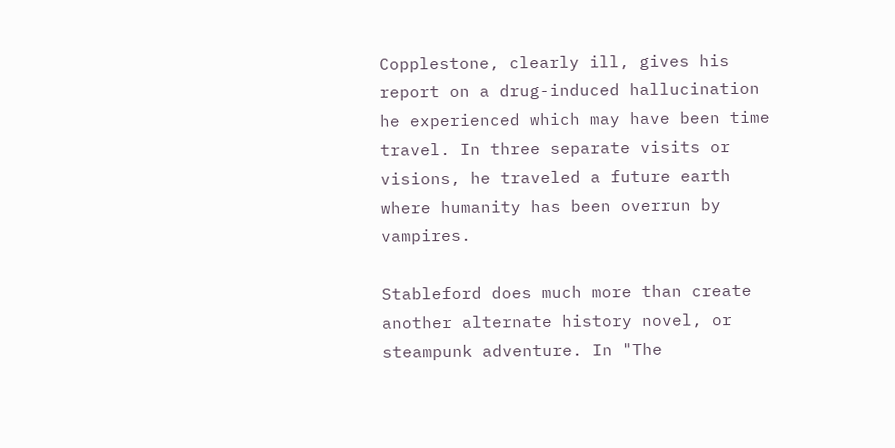Copplestone, clearly ill, gives his report on a drug-induced hallucination he experienced which may have been time travel. In three separate visits or visions, he traveled a future earth where humanity has been overrun by vampires.

Stableford does much more than create another alternate history novel, or steampunk adventure. In "The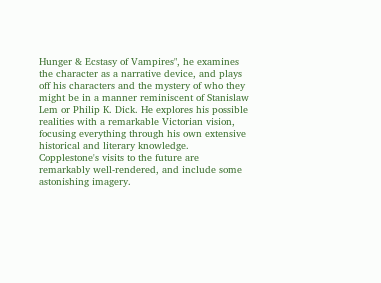Hunger & Ecstasy of Vampires", he examines the character as a narrative device, and plays off his characters and the mystery of who they might be in a manner reminiscent of Stanislaw Lem or Philip K. Dick. He explores his possible realities with a remarkable Victorian vision, focusing everything through his own extensive historical and literary knowledge. Copplestone's visits to the future are remarkably well-rendered, and include some astonishing imagery.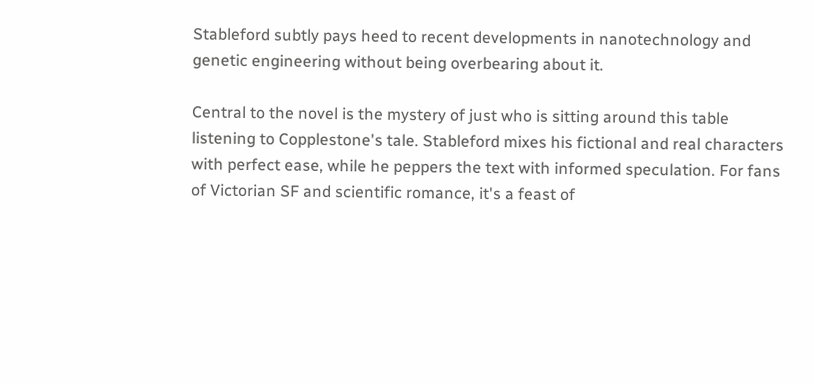Stableford subtly pays heed to recent developments in nanotechnology and genetic engineering without being overbearing about it.

Central to the novel is the mystery of just who is sitting around this table listening to Copplestone's tale. Stableford mixes his fictional and real characters with perfect ease, while he peppers the text with informed speculation. For fans of Victorian SF and scientific romance, it's a feast of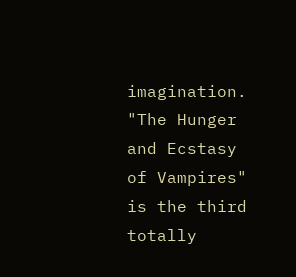imagination. "The Hunger and Ecstasy of Vampires" is the third totally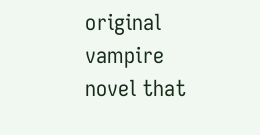original vampire novel that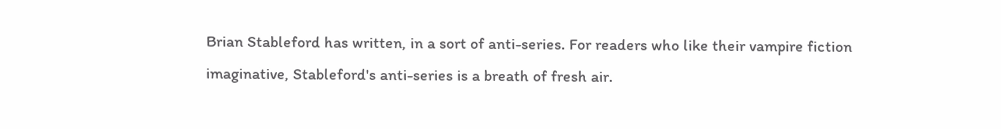Brian Stableford has written, in a sort of anti-series. For readers who like their vampire fiction imaginative, Stableford's anti-series is a breath of fresh air.